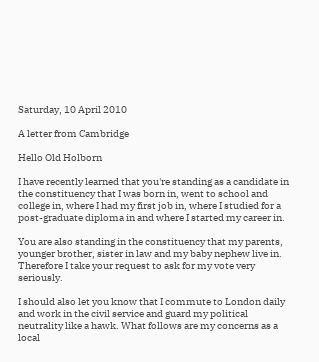Saturday, 10 April 2010

A letter from Cambridge

Hello Old Holborn

I have recently learned that you're standing as a candidate in the constituency that I was born in, went to school and college in, where I had my first job in, where I studied for a post-graduate diploma in and where I started my career in.

You are also standing in the constituency that my parents, younger brother, sister in law and my baby nephew live in. Therefore I take your request to ask for my vote very seriously.

I should also let you know that I commute to London daily and work in the civil service and guard my political neutrality like a hawk. What follows are my concerns as a local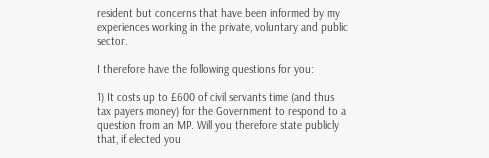resident but concerns that have been informed by my experiences working in the private, voluntary and public sector.

I therefore have the following questions for you:

1) It costs up to £600 of civil servants time (and thus tax payers money) for the Government to respond to a question from an MP. Will you therefore state publicly that, if elected you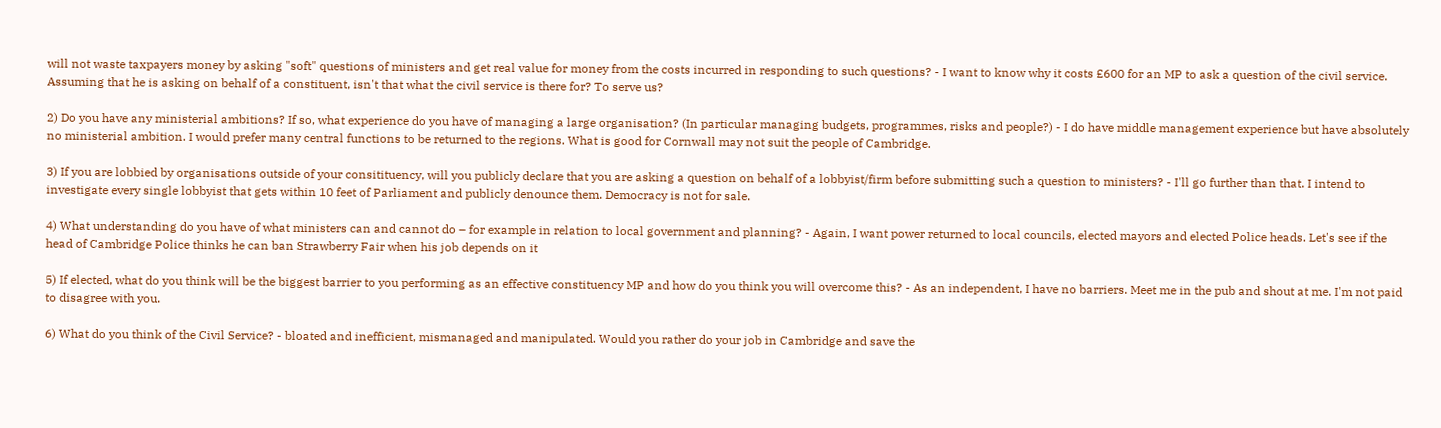will not waste taxpayers money by asking "soft" questions of ministers and get real value for money from the costs incurred in responding to such questions? - I want to know why it costs £600 for an MP to ask a question of the civil service. Assuming that he is asking on behalf of a constituent, isn't that what the civil service is there for? To serve us?

2) Do you have any ministerial ambitions? If so, what experience do you have of managing a large organisation? (In particular managing budgets, programmes, risks and people?) - I do have middle management experience but have absolutely no ministerial ambition. I would prefer many central functions to be returned to the regions. What is good for Cornwall may not suit the people of Cambridge.

3) If you are lobbied by organisations outside of your consitituency, will you publicly declare that you are asking a question on behalf of a lobbyist/firm before submitting such a question to ministers? - I'll go further than that. I intend to investigate every single lobbyist that gets within 10 feet of Parliament and publicly denounce them. Democracy is not for sale.

4) What understanding do you have of what ministers can and cannot do – for example in relation to local government and planning? - Again, I want power returned to local councils, elected mayors and elected Police heads. Let's see if the head of Cambridge Police thinks he can ban Strawberry Fair when his job depends on it

5) If elected, what do you think will be the biggest barrier to you performing as an effective constituency MP and how do you think you will overcome this? - As an independent, I have no barriers. Meet me in the pub and shout at me. I'm not paid to disagree with you.

6) What do you think of the Civil Service? - bloated and inefficient, mismanaged and manipulated. Would you rather do your job in Cambridge and save the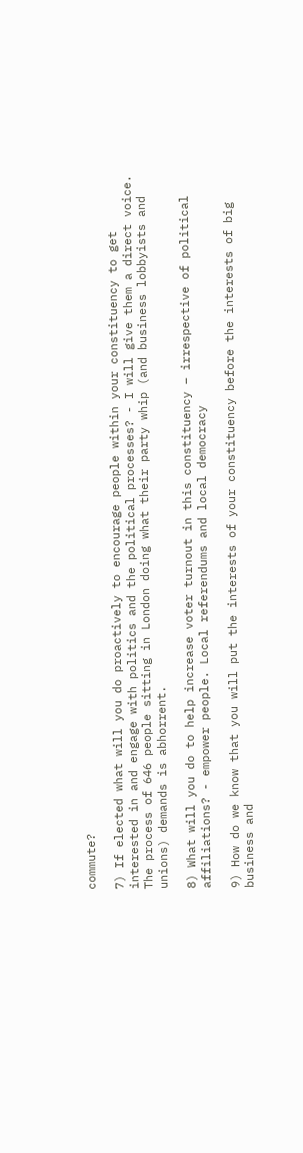commute?

7) If elected what will you do proactively to encourage people within your constituency to get interested in and engage with politics and the political processes? - I will give them a direct voice. The process of 646 people sitting in London doing what their party whip (and business lobbyists and unions) demands is abhorrent.

8) What will you do to help increase voter turnout in this constituency – irrespective of political affiliations? - empower people. Local referendums and local democracy

9) How do we know that you will put the interests of your constituency before the interests of big business and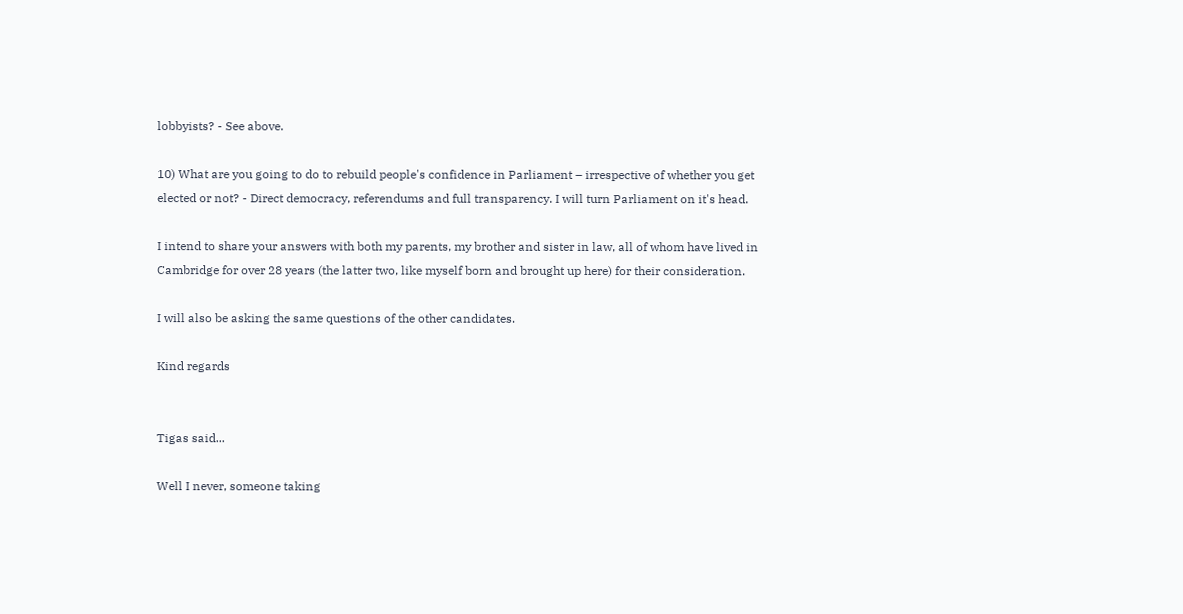lobbyists? - See above.

10) What are you going to do to rebuild people's confidence in Parliament – irrespective of whether you get elected or not? - Direct democracy, referendums and full transparency. I will turn Parliament on it's head.

I intend to share your answers with both my parents, my brother and sister in law, all of whom have lived in Cambridge for over 28 years (the latter two, like myself born and brought up here) for their consideration.

I will also be asking the same questions of the other candidates.

Kind regards


Tigas said...

Well I never, someone taking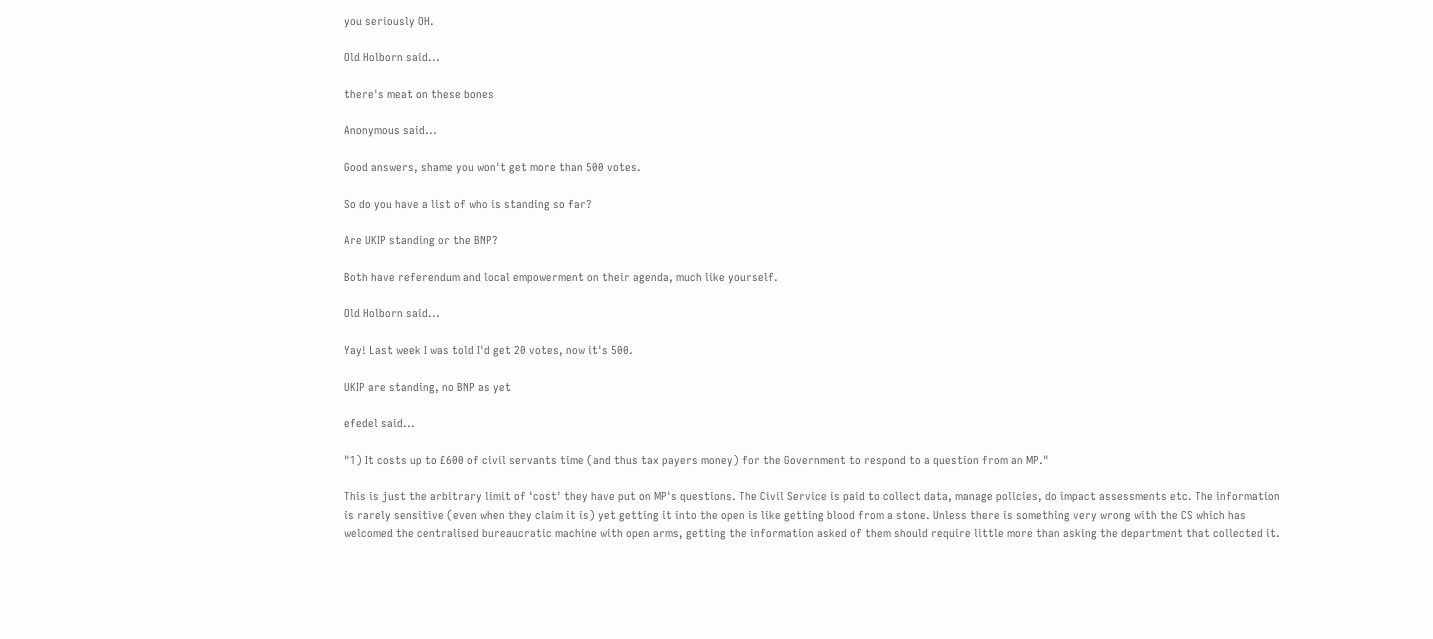you seriously OH.

Old Holborn said...

there's meat on these bones

Anonymous said...

Good answers, shame you won't get more than 500 votes.

So do you have a list of who is standing so far?

Are UKIP standing or the BNP?

Both have referendum and local empowerment on their agenda, much like yourself.

Old Holborn said...

Yay! Last week I was told I'd get 20 votes, now it's 500.

UKIP are standing, no BNP as yet

efedel said...

"1) It costs up to £600 of civil servants time (and thus tax payers money) for the Government to respond to a question from an MP."

This is just the arbitrary limit of 'cost' they have put on MP's questions. The Civil Service is paid to collect data, manage policies, do impact assessments etc. The information is rarely sensitive (even when they claim it is) yet getting it into the open is like getting blood from a stone. Unless there is something very wrong with the CS which has welcomed the centralised bureaucratic machine with open arms, getting the information asked of them should require little more than asking the department that collected it.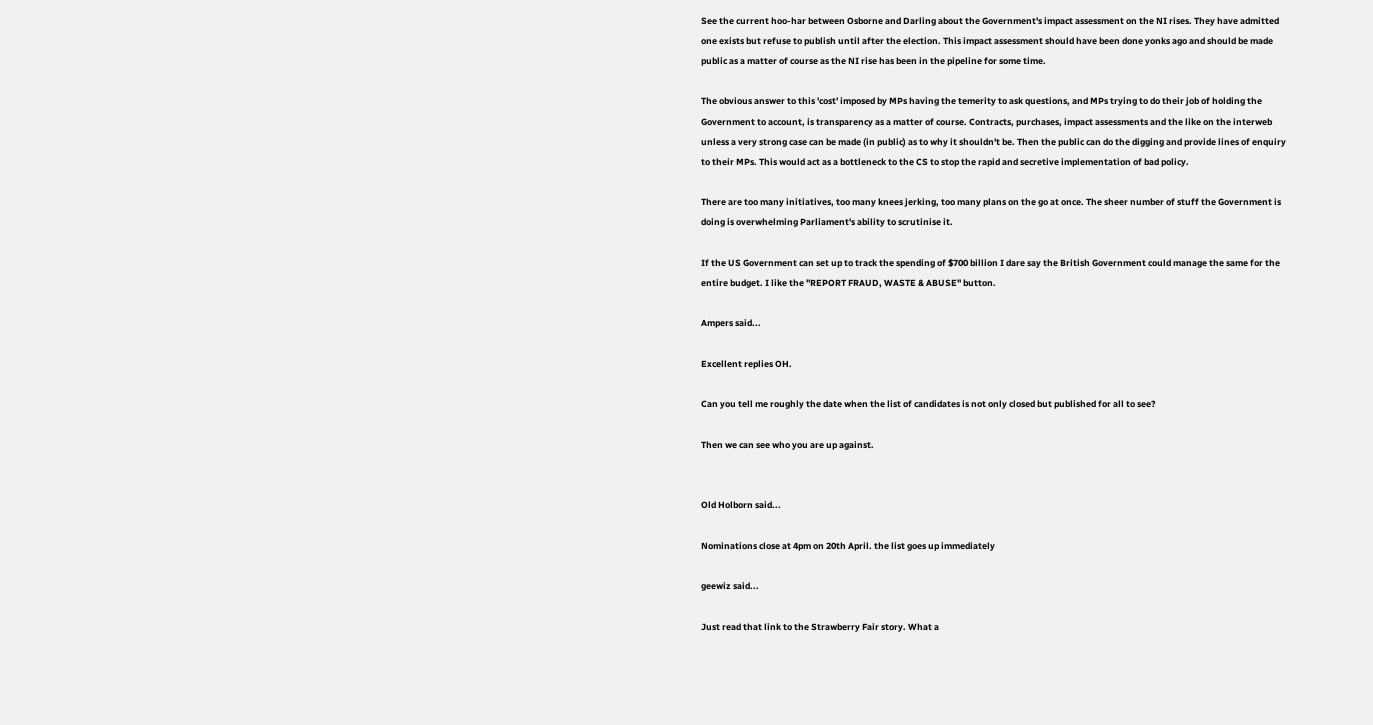See the current hoo-har between Osborne and Darling about the Government's impact assessment on the NI rises. They have admitted one exists but refuse to publish until after the election. This impact assessment should have been done yonks ago and should be made public as a matter of course as the NI rise has been in the pipeline for some time.

The obvious answer to this 'cost' imposed by MPs having the temerity to ask questions, and MPs trying to do their job of holding the Government to account, is transparency as a matter of course. Contracts, purchases, impact assessments and the like on the interweb unless a very strong case can be made (in public) as to why it shouldn't be. Then the public can do the digging and provide lines of enquiry to their MPs. This would act as a bottleneck to the CS to stop the rapid and secretive implementation of bad policy.

There are too many initiatives, too many knees jerking, too many plans on the go at once. The sheer number of stuff the Government is doing is overwhelming Parliament's ability to scrutinise it.

If the US Government can set up to track the spending of $700 billion I dare say the British Government could manage the same for the entire budget. I like the "REPORT FRAUD, WASTE & ABUSE" button.

Ampers said...

Excellent replies OH.

Can you tell me roughly the date when the list of candidates is not only closed but published for all to see?

Then we can see who you are up against.


Old Holborn said...

Nominations close at 4pm on 20th April. the list goes up immediately

geewiz said...

Just read that link to the Strawberry Fair story. What a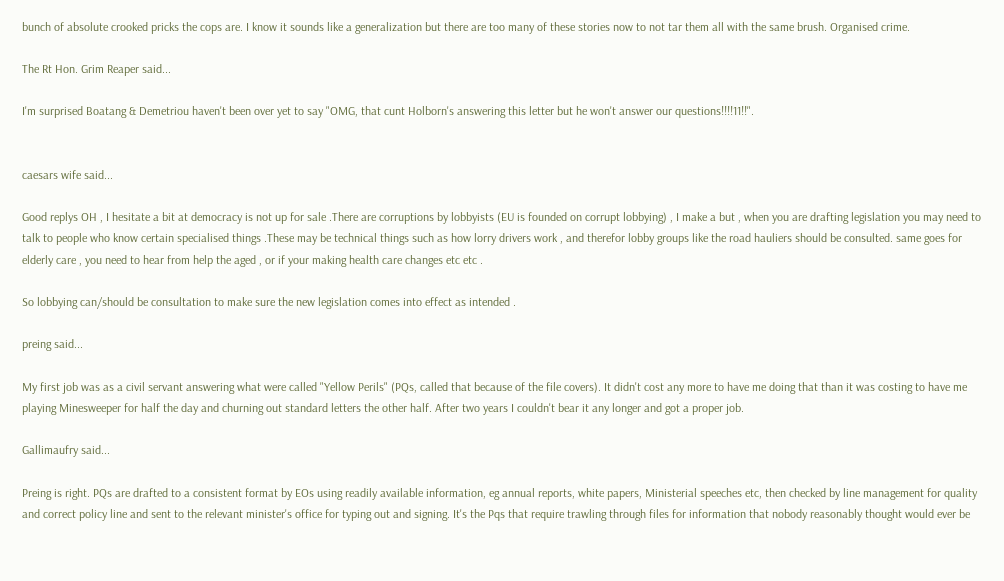bunch of absolute crooked pricks the cops are. I know it sounds like a generalization but there are too many of these stories now to not tar them all with the same brush. Organised crime.

The Rt Hon. Grim Reaper said...

I'm surprised Boatang & Demetriou haven't been over yet to say "OMG, that cunt Holborn's answering this letter but he won't answer our questions!!!!11!!".


caesars wife said...

Good replys OH , I hesitate a bit at democracy is not up for sale .There are corruptions by lobbyists (EU is founded on corrupt lobbying) , I make a but , when you are drafting legislation you may need to talk to people who know certain specialised things .These may be technical things such as how lorry drivers work , and therefor lobby groups like the road hauliers should be consulted. same goes for elderly care , you need to hear from help the aged , or if your making health care changes etc etc .

So lobbying can/should be consultation to make sure the new legislation comes into effect as intended .

preing said...

My first job was as a civil servant answering what were called "Yellow Perils" (PQs, called that because of the file covers). It didn't cost any more to have me doing that than it was costing to have me playing Minesweeper for half the day and churning out standard letters the other half. After two years I couldn't bear it any longer and got a proper job.

Gallimaufry said...

Preing is right. PQs are drafted to a consistent format by EOs using readily available information, eg annual reports, white papers, Ministerial speeches etc, then checked by line management for quality and correct policy line and sent to the relevant minister's office for typing out and signing. It's the Pqs that require trawling through files for information that nobody reasonably thought would ever be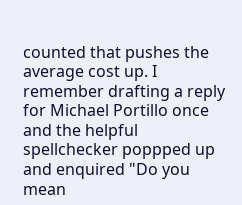counted that pushes the average cost up. I remember drafting a reply for Michael Portillo once and the helpful spellchecker poppped up and enquired "Do you mean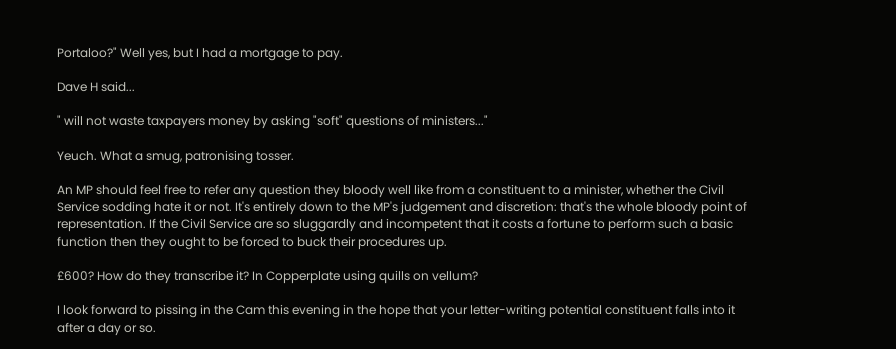Portaloo?" Well yes, but I had a mortgage to pay.

Dave H said...

" will not waste taxpayers money by asking "soft" questions of ministers..."

Yeuch. What a smug, patronising tosser.

An MP should feel free to refer any question they bloody well like from a constituent to a minister, whether the Civil Service sodding hate it or not. It's entirely down to the MP's judgement and discretion: that's the whole bloody point of representation. If the Civil Service are so sluggardly and incompetent that it costs a fortune to perform such a basic function then they ought to be forced to buck their procedures up.

£600? How do they transcribe it? In Copperplate using quills on vellum?

I look forward to pissing in the Cam this evening in the hope that your letter-writing potential constituent falls into it after a day or so.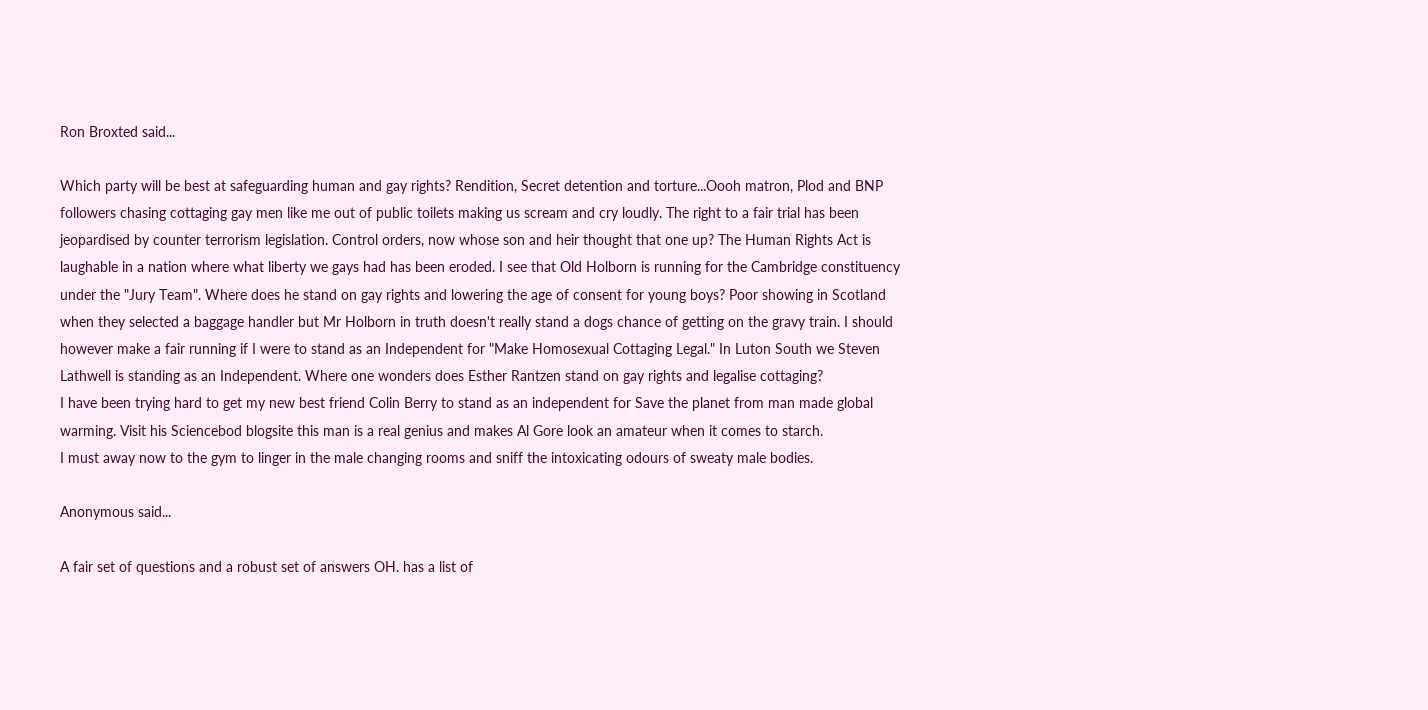Ron Broxted said...

Which party will be best at safeguarding human and gay rights? Rendition, Secret detention and torture...Oooh matron, Plod and BNP followers chasing cottaging gay men like me out of public toilets making us scream and cry loudly. The right to a fair trial has been jeopardised by counter terrorism legislation. Control orders, now whose son and heir thought that one up? The Human Rights Act is laughable in a nation where what liberty we gays had has been eroded. I see that Old Holborn is running for the Cambridge constituency under the "Jury Team". Where does he stand on gay rights and lowering the age of consent for young boys? Poor showing in Scotland when they selected a baggage handler but Mr Holborn in truth doesn't really stand a dogs chance of getting on the gravy train. I should however make a fair running if I were to stand as an Independent for "Make Homosexual Cottaging Legal." In Luton South we Steven Lathwell is standing as an Independent. Where one wonders does Esther Rantzen stand on gay rights and legalise cottaging?
I have been trying hard to get my new best friend Colin Berry to stand as an independent for Save the planet from man made global warming. Visit his Sciencebod blogsite this man is a real genius and makes Al Gore look an amateur when it comes to starch.
I must away now to the gym to linger in the male changing rooms and sniff the intoxicating odours of sweaty male bodies.

Anonymous said...

A fair set of questions and a robust set of answers OH. has a list of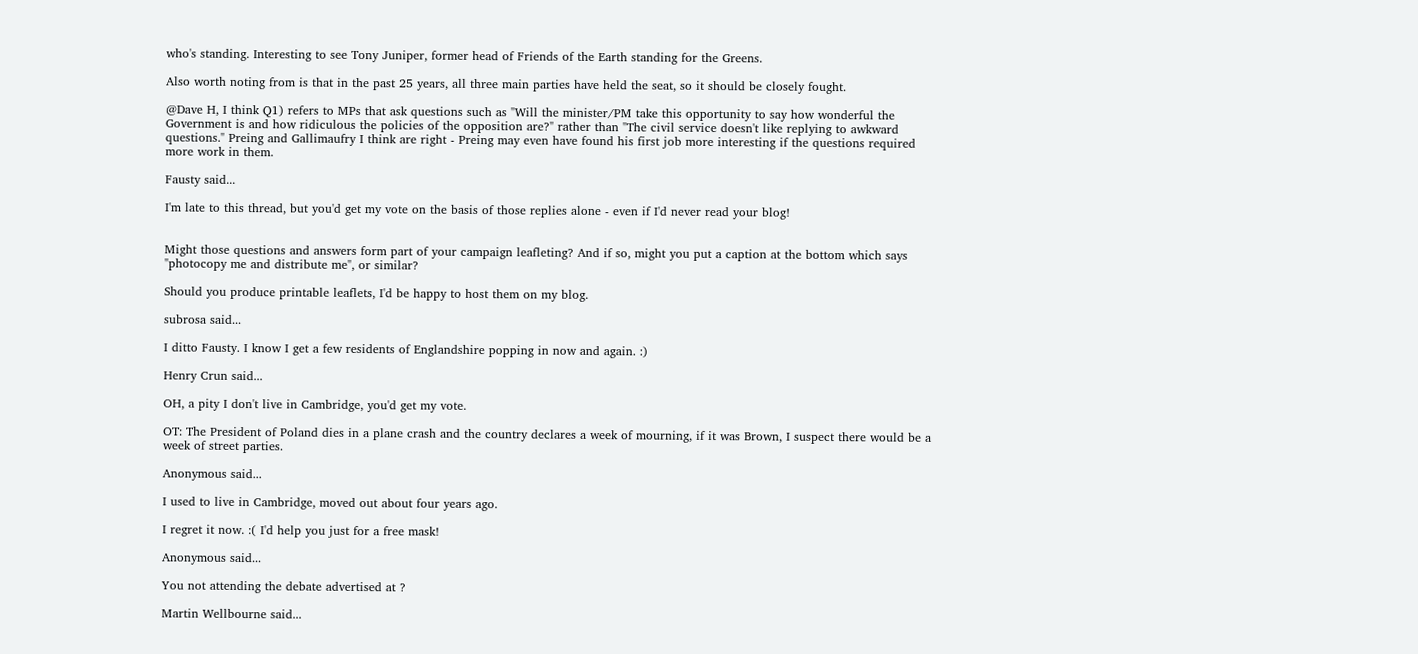who's standing. Interesting to see Tony Juniper, former head of Friends of the Earth standing for the Greens.

Also worth noting from is that in the past 25 years, all three main parties have held the seat, so it should be closely fought.

@Dave H, I think Q1) refers to MPs that ask questions such as "Will the minister/PM take this opportunity to say how wonderful the Government is and how ridiculous the policies of the opposition are?" rather than "The civil service doesn't like replying to awkward questions." Preing and Gallimaufry I think are right - Preing may even have found his first job more interesting if the questions required more work in them.

Fausty said...

I'm late to this thread, but you'd get my vote on the basis of those replies alone - even if I'd never read your blog!


Might those questions and answers form part of your campaign leafleting? And if so, might you put a caption at the bottom which says "photocopy me and distribute me", or similar?

Should you produce printable leaflets, I'd be happy to host them on my blog.

subrosa said...

I ditto Fausty. I know I get a few residents of Englandshire popping in now and again. :)

Henry Crun said...

OH, a pity I don't live in Cambridge, you'd get my vote.

OT: The President of Poland dies in a plane crash and the country declares a week of mourning, if it was Brown, I suspect there would be a week of street parties.

Anonymous said...

I used to live in Cambridge, moved out about four years ago.

I regret it now. :( I'd help you just for a free mask!

Anonymous said...

You not attending the debate advertised at ?

Martin Wellbourne said...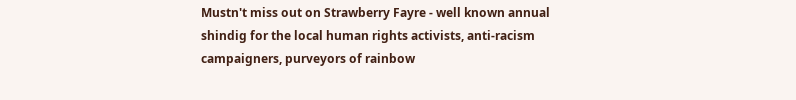Mustn't miss out on Strawberry Fayre - well known annual shindig for the local human rights activists, anti-racism campaigners, purveyors of rainbow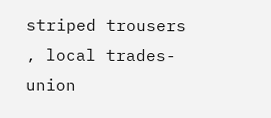striped trousers , local trades-union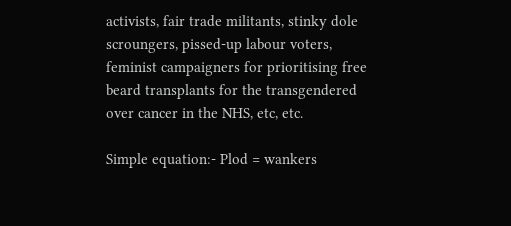activists, fair trade militants, stinky dole scroungers, pissed-up labour voters, feminist campaigners for prioritising free beard transplants for the transgendered over cancer in the NHS, etc, etc.

Simple equation:- Plod = wankers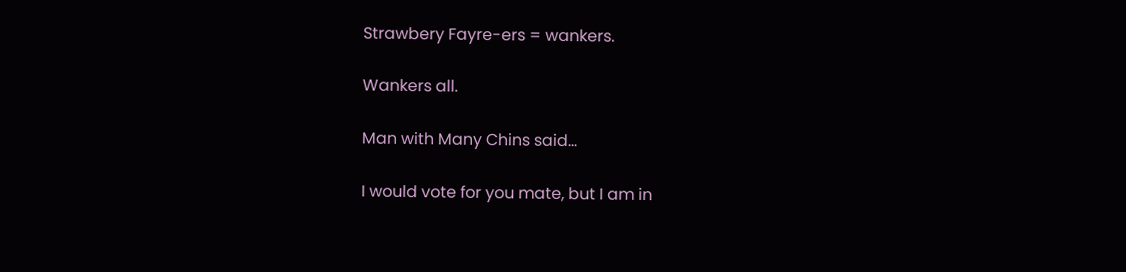Strawbery Fayre-ers = wankers.

Wankers all.

Man with Many Chins said...

I would vote for you mate, but I am in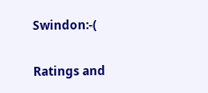Swindon:-(

Ratings and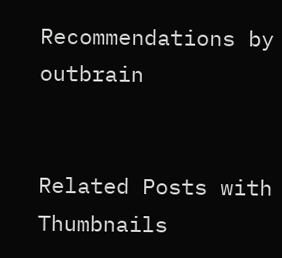Recommendations by outbrain


Related Posts with Thumbnails